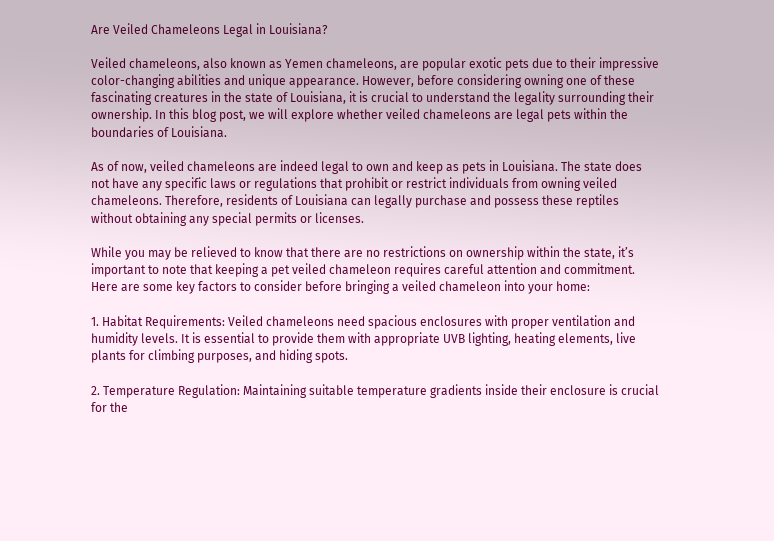Are Veiled Chameleons Legal in Louisiana?

Veiled chameleons, also known as Yemen chameleons, are popular exotic pets due to their impressive color-changing abilities and unique appearance. However, before considering owning one of these fascinating creatures in the state of Louisiana, it is crucial to understand the legality surrounding their ownership. In this blog post, we will explore whether veiled chameleons are legal pets within the boundaries of Louisiana.

As of now, veiled chameleons are indeed legal to own and keep as pets in Louisiana. The state does not have any specific laws or regulations that prohibit or restrict individuals from owning veiled chameleons. Therefore, residents of Louisiana can legally purchase and possess these reptiles without obtaining any special permits or licenses.

While you may be relieved to know that there are no restrictions on ownership within the state, it’s important to note that keeping a pet veiled chameleon requires careful attention and commitment. Here are some key factors to consider before bringing a veiled chameleon into your home:

1. Habitat Requirements: Veiled chameleons need spacious enclosures with proper ventilation and humidity levels. It is essential to provide them with appropriate UVB lighting, heating elements, live plants for climbing purposes, and hiding spots.

2. Temperature Regulation: Maintaining suitable temperature gradients inside their enclosure is crucial for the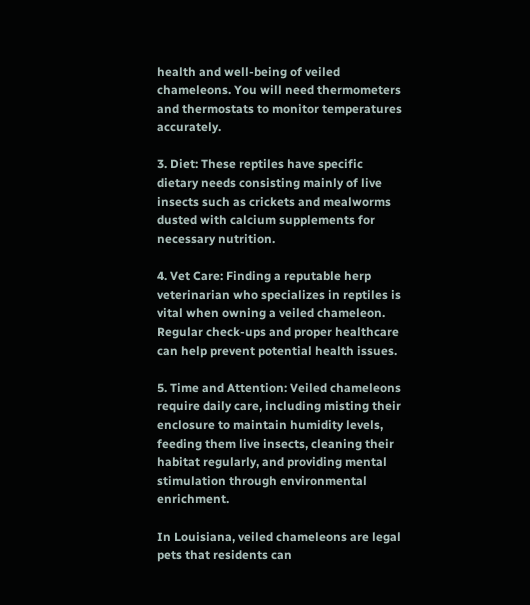health and well-being of veiled chameleons. You will need thermometers and thermostats to monitor temperatures accurately.

3. Diet: These reptiles have specific dietary needs consisting mainly of live insects such as crickets and mealworms dusted with calcium supplements for necessary nutrition.

4. Vet Care: Finding a reputable herp veterinarian who specializes in reptiles is vital when owning a veiled chameleon. Regular check-ups and proper healthcare can help prevent potential health issues.

5. Time and Attention: Veiled chameleons require daily care, including misting their enclosure to maintain humidity levels, feeding them live insects, cleaning their habitat regularly, and providing mental stimulation through environmental enrichment.

In Louisiana, veiled chameleons are legal pets that residents can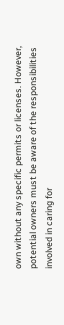own without any specific permits or licenses. However, potential owners must be aware of the responsibilities involved in caring for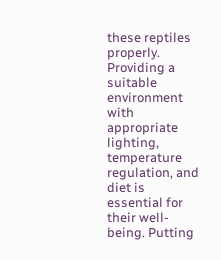these reptiles properly. Providing a suitable environment with appropriate lighting, temperature regulation, and diet is essential for their well-being. Putting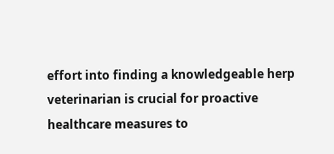effort into finding a knowledgeable herp veterinarian is crucial for proactive healthcare measures to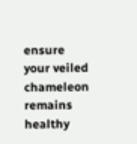ensure your veiled chameleon remains healthy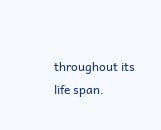throughout its life span.